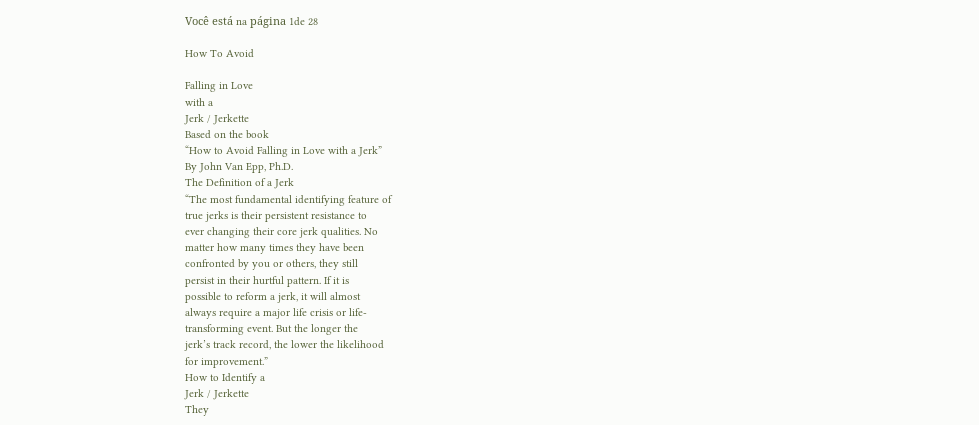Você está na página 1de 28

How To Avoid

Falling in Love
with a
Jerk / Jerkette
Based on the book
“How to Avoid Falling in Love with a Jerk”
By John Van Epp, Ph.D.
The Definition of a Jerk
“The most fundamental identifying feature of
true jerks is their persistent resistance to
ever changing their core jerk qualities. No
matter how many times they have been
confronted by you or others, they still
persist in their hurtful pattern. If it is
possible to reform a jerk, it will almost
always require a major life crisis or life-
transforming event. But the longer the
jerk’s track record, the lower the likelihood
for improvement.”
How to Identify a
Jerk / Jerkette
They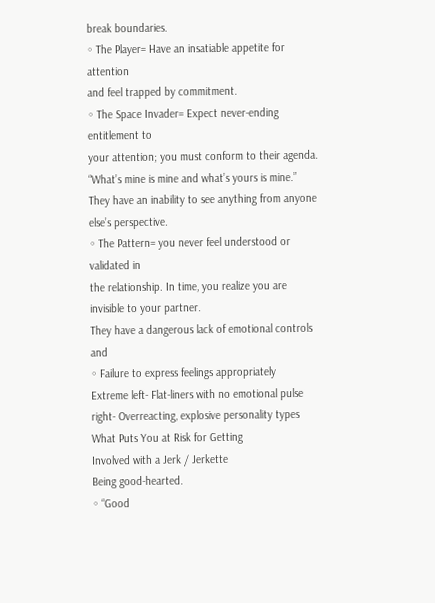break boundaries.
◦ The Player= Have an insatiable appetite for attention
and feel trapped by commitment.
◦ The Space Invader= Expect never-ending entitlement to
your attention; you must conform to their agenda.
“What’s mine is mine and what’s yours is mine.”
They have an inability to see anything from anyone
else’s perspective.
◦ The Pattern= you never feel understood or validated in
the relationship. In time, you realize you are
invisible to your partner.
They have a dangerous lack of emotional controls and
◦ Failure to express feelings appropriately
Extreme left- Flat-liners with no emotional pulse
right- Overreacting, explosive personality types
What Puts You at Risk for Getting
Involved with a Jerk / Jerkette
Being good-hearted.
◦ “Good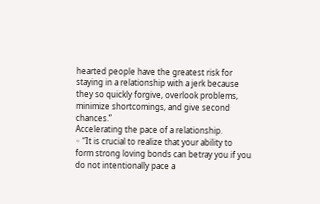hearted people have the greatest risk for
staying in a relationship with a jerk because
they so quickly forgive, overlook problems,
minimize shortcomings, and give second chances.”
Accelerating the pace of a relationship.
◦ “It is crucial to realize that your ability to
form strong loving bonds can betray you if you
do not intentionally pace a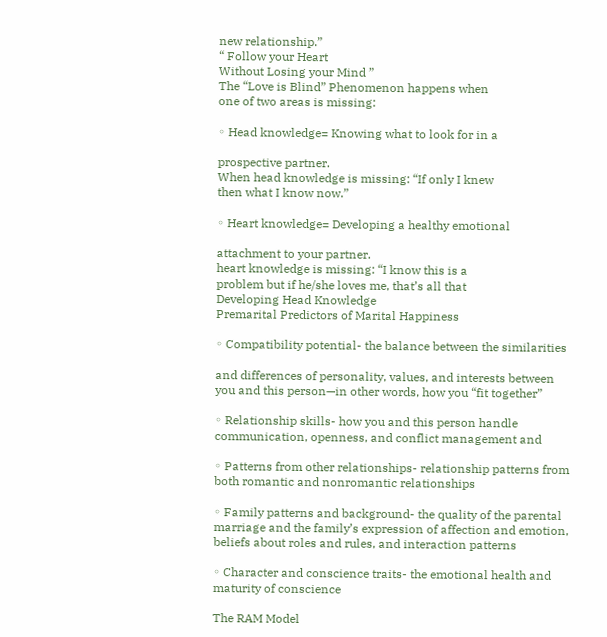new relationship.”
“ Follow your Heart
Without Losing your Mind ”
The “Love is Blind” Phenomenon happens when
one of two areas is missing:

◦ Head knowledge= Knowing what to look for in a

prospective partner.
When head knowledge is missing: “If only I knew
then what I know now.”

◦ Heart knowledge= Developing a healthy emotional

attachment to your partner.
heart knowledge is missing: “I know this is a
problem but if he/she loves me, that’s all that
Developing Head Knowledge
Premarital Predictors of Marital Happiness

◦ Compatibility potential- the balance between the similarities

and differences of personality, values, and interests between
you and this person—in other words, how you “fit together”

◦ Relationship skills- how you and this person handle
communication, openness, and conflict management and

◦ Patterns from other relationships- relationship patterns from
both romantic and nonromantic relationships

◦ Family patterns and background- the quality of the parental
marriage and the family’s expression of affection and emotion,
beliefs about roles and rules, and interaction patterns

◦ Character and conscience traits- the emotional health and
maturity of conscience

The RAM Model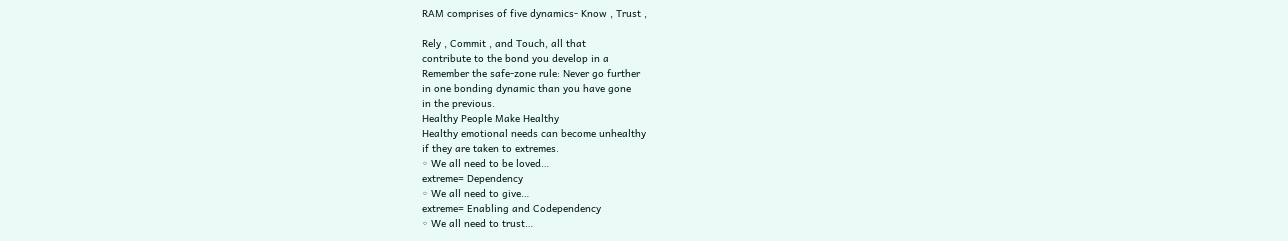RAM comprises of five dynamics- Know , Trust ,

Rely , Commit , and Touch, all that
contribute to the bond you develop in a
Remember the safe-zone rule: Never go further
in one bonding dynamic than you have gone
in the previous.
Healthy People Make Healthy
Healthy emotional needs can become unhealthy
if they are taken to extremes.
◦ We all need to be loved…
extreme= Dependency
◦ We all need to give…
extreme= Enabling and Codependency
◦ We all need to trust…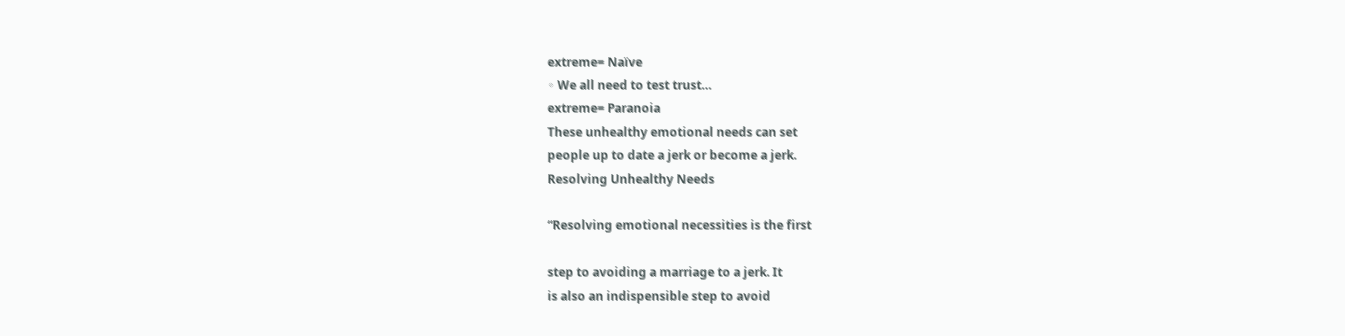extreme= Naïve
◦ We all need to test trust…
extreme= Paranoia
These unhealthy emotional needs can set
people up to date a jerk or become a jerk.
Resolving Unhealthy Needs

“Resolving emotional necessities is the first

step to avoiding a marriage to a jerk. It
is also an indispensible step to avoid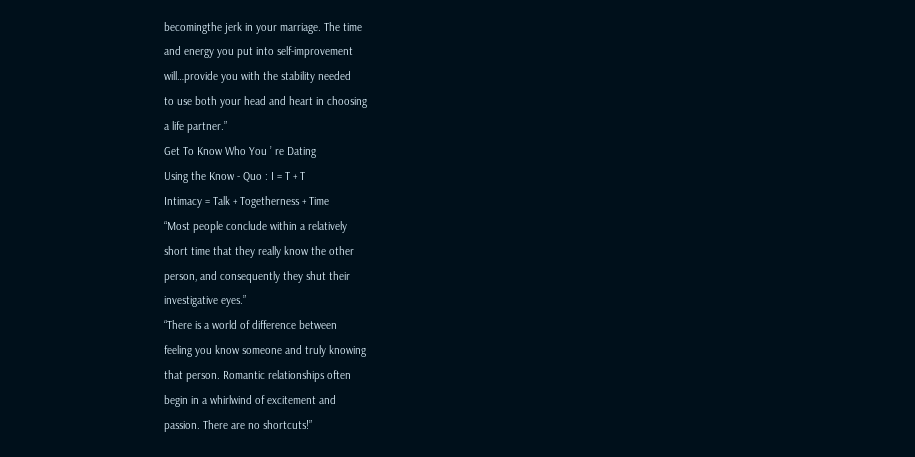becomingthe jerk in your marriage. The time
and energy you put into self-improvement
will…provide you with the stability needed
to use both your head and heart in choosing
a life partner.”
Get To Know Who You ’ re Dating
Using the Know - Quo : I = T + T
Intimacy = Talk + Togetherness + Time
“Most people conclude within a relatively
short time that they really know the other
person, and consequently they shut their
investigative eyes.”
“There is a world of difference between
feeling you know someone and truly knowing
that person. Romantic relationships often
begin in a whirlwind of excitement and
passion. There are no shortcuts!”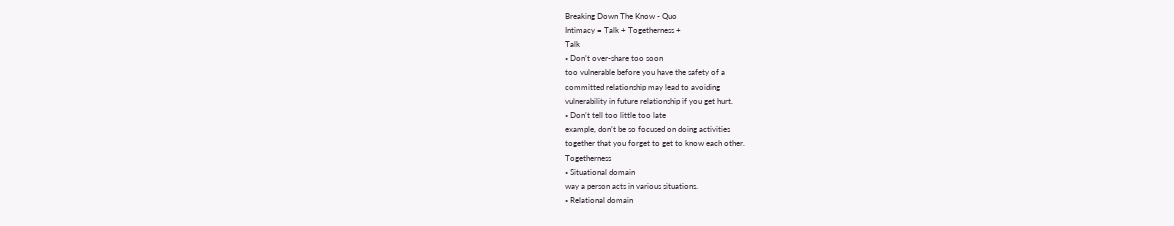Breaking Down The Know - Quo
Intimacy = Talk + Togetherness +
Talk
◦ Don’t over-share too soon
too vulnerable before you have the safety of a
committed relationship may lead to avoiding
vulnerability in future relationship if you get hurt.
◦ Don’t tell too little too late
example, don’t be so focused on doing activities
together that you forget to get to know each other.
Togetherness
◦ Situational domain
way a person acts in various situations.
◦ Relational domain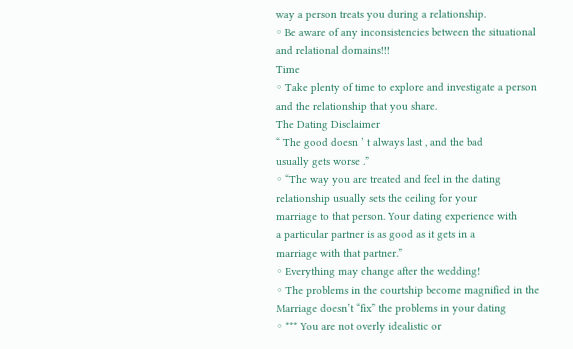way a person treats you during a relationship.
◦ Be aware of any inconsistencies between the situational
and relational domains!!!
Time
◦ Take plenty of time to explore and investigate a person
and the relationship that you share.
The Dating Disclaimer
“ The good doesn ’ t always last , and the bad
usually gets worse .”
◦ “The way you are treated and feel in the dating
relationship usually sets the ceiling for your
marriage to that person. Your dating experience with
a particular partner is as good as it gets in a
marriage with that partner.”
◦ Everything may change after the wedding!
◦ The problems in the courtship become magnified in the
Marriage doesn’t “fix” the problems in your dating
◦ *** You are not overly idealistic or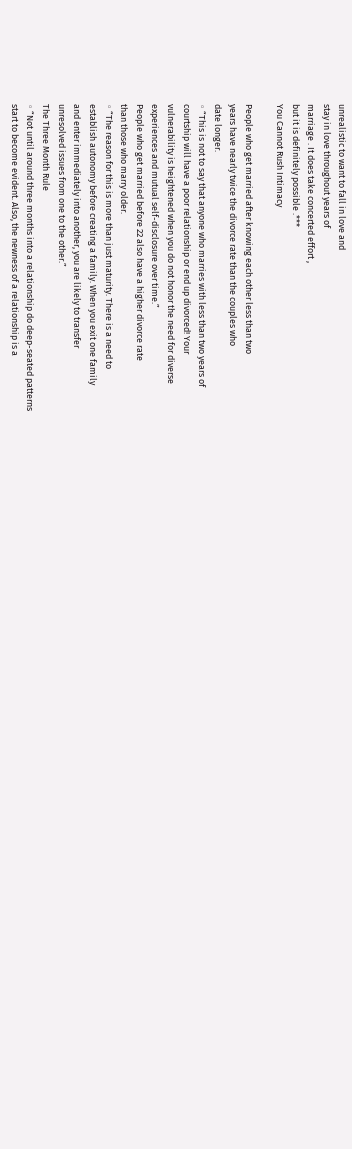unrealistic to want to fall in love and
stay in love throughout years of
marriage . It does take concerted effort ,
but it is definitely possible .***
You Cannot Rush Intimacy

People who get married after knowing each other less than two
years have nearly twice the divorce rate than the couples who
date longer.
◦ “This is not to say that anyone who marries with less than two years of
courtship will have a poor relationship or end up divorced! Your
vulnerability is heightened when you do not honor the need for diverse
experiences and mutual self-disclosure over time.”
People who get married before 22 also have a higher divorce rate
than those who marry older.
◦ “The reason for this is more than just maturity. There is a need to
establish autonomy before creating a family. When you exit one family
and enter immediately into another, you are likely to transfer
unresolved issues from one to the other.”
The Three Month Rule
◦ “Not until around three months into a relationship do deep-seated patterns
start to become evident. Also, the newness of a relationship is a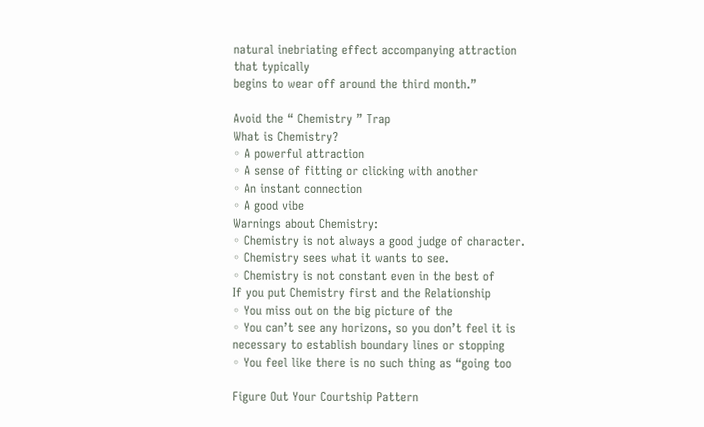natural inebriating effect accompanying attraction that typically
begins to wear off around the third month.”

Avoid the “ Chemistry ” Trap
What is Chemistry?
◦ A powerful attraction
◦ A sense of fitting or clicking with another
◦ An instant connection
◦ A good vibe
Warnings about Chemistry:
◦ Chemistry is not always a good judge of character.
◦ Chemistry sees what it wants to see.
◦ Chemistry is not constant even in the best of
If you put Chemistry first and the Relationship
◦ You miss out on the big picture of the
◦ You can’t see any horizons, so you don’t feel it is
necessary to establish boundary lines or stopping
◦ You feel like there is no such thing as “going too

Figure Out Your Courtship Pattern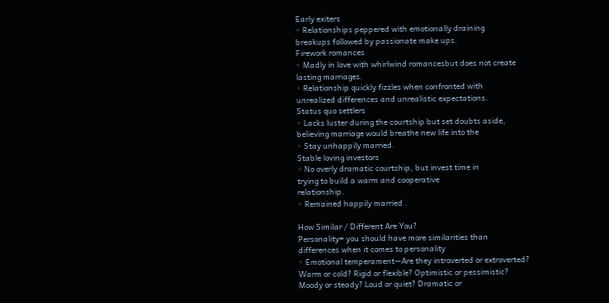Early exiters
◦ Relationships peppered with emotionally draining
breakups followed by passionate make ups.
Firework romances
◦ Madly in love with whirlwind romancesbut does not create
lasting marriages.
◦ Relationship quickly fizzles when confronted with
unrealized differences and unrealistic expectations.
Status quo settlers
◦ Lacks luster during the courtship but set doubts aside,
believing marriage would breathe new life into the
◦ Stay unhappily married.
Stable loving investors
◦ No overly dramatic courtship, but invest time in
trying to build a warm and cooperative
relationship.
◦ Remained happily married .

How Similar / Different Are You?
Personality= you should have more similarities than
differences when it comes to personality
◦ Emotional temperament—Are they introverted or extroverted?
Warm or cold? Rigid or flexible? Optimistic or pessimistic?
Moody or steady? Loud or quiet? Dramatic or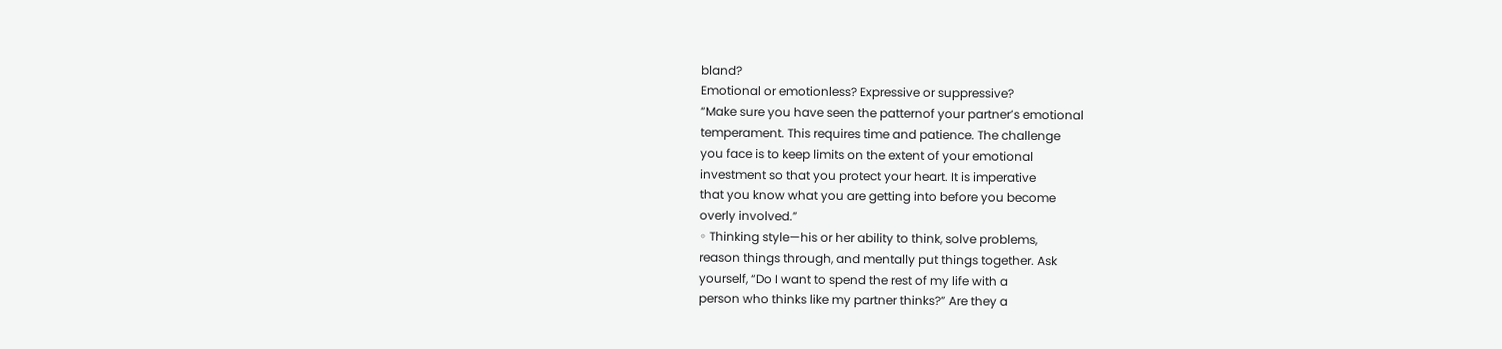bland?
Emotional or emotionless? Expressive or suppressive?
“Make sure you have seen the patternof your partner’s emotional
temperament. This requires time and patience. The challenge
you face is to keep limits on the extent of your emotional
investment so that you protect your heart. It is imperative
that you know what you are getting into before you become
overly involved.”
◦ Thinking style—his or her ability to think, solve problems,
reason things through, and mentally put things together. Ask
yourself, “Do I want to spend the rest of my life with a
person who thinks like my partner thinks?” Are they a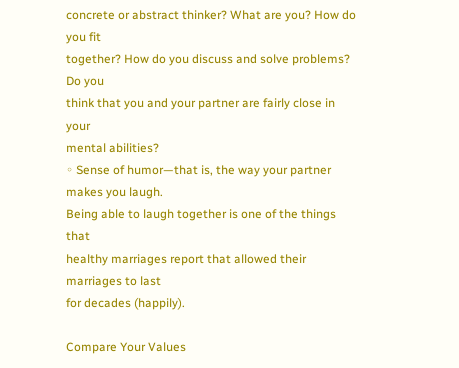concrete or abstract thinker? What are you? How do you fit
together? How do you discuss and solve problems? Do you
think that you and your partner are fairly close in your
mental abilities?
◦ Sense of humor—that is, the way your partner makes you laugh.
Being able to laugh together is one of the things that
healthy marriages report that allowed their marriages to last
for decades (happily).

Compare Your Values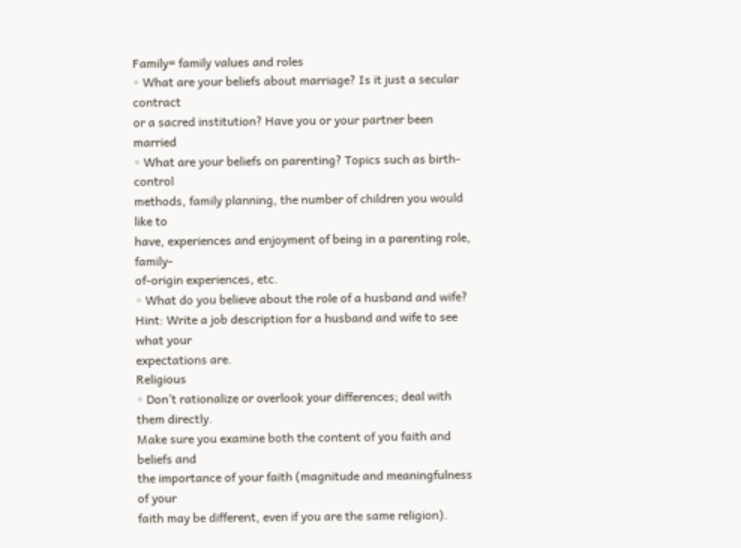Family= family values and roles
◦ What are your beliefs about marriage? Is it just a secular contract
or a sacred institution? Have you or your partner been married
◦ What are your beliefs on parenting? Topics such as birth-control
methods, family planning, the number of children you would like to
have, experiences and enjoyment of being in a parenting role, family-
of-origin experiences, etc.
◦ What do you believe about the role of a husband and wife?
Hint: Write a job description for a husband and wife to see what your
expectations are.
Religious
◦ Don’t rationalize or overlook your differences; deal with them directly.
Make sure you examine both the content of you faith and beliefs and
the importance of your faith (magnitude and meaningfulness of your
faith may be different, even if you are the same religion).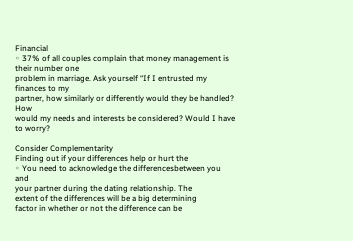Financial
◦ 37% of all couples complain that money management is their number one
problem in marriage. Ask yourself “If I entrusted my finances to my
partner, how similarly or differently would they be handled? How
would my needs and interests be considered? Would I have to worry?

Consider Complementarity
Finding out if your differences help or hurt the
◦ You need to acknowledge the differencesbetween you and
your partner during the dating relationship. The
extent of the differences will be a big determining
factor in whether or not the difference can be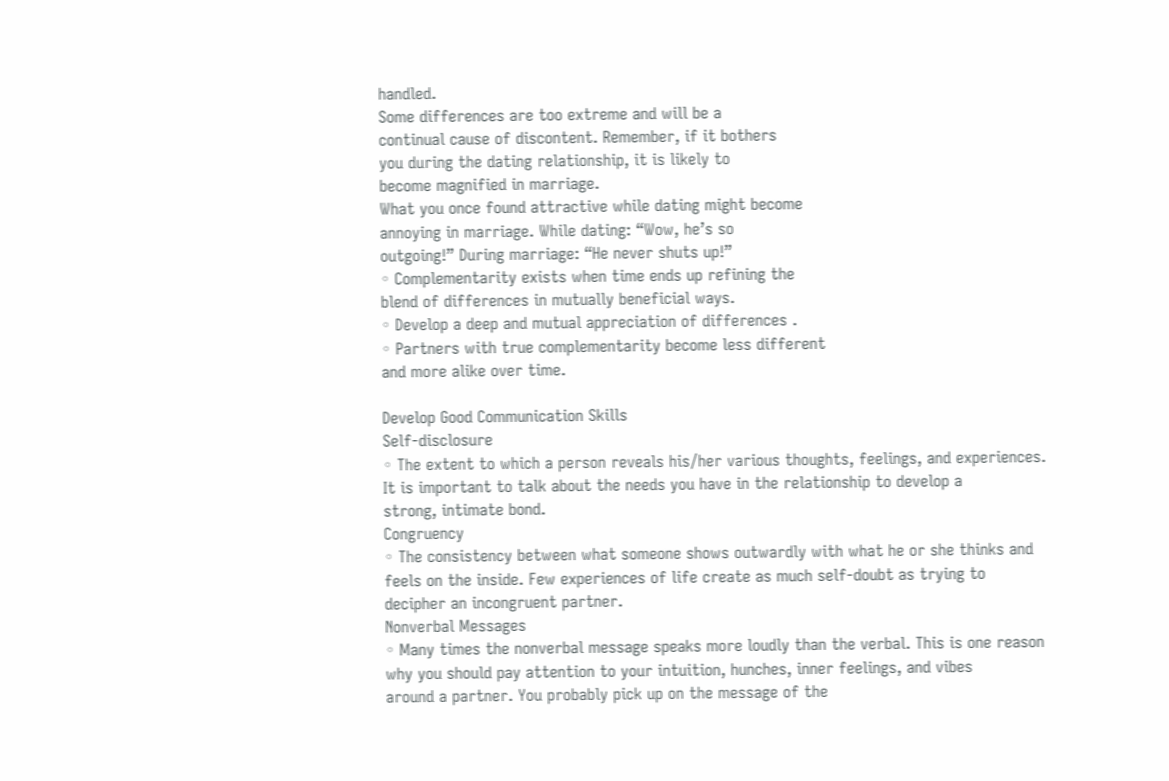handled.
Some differences are too extreme and will be a
continual cause of discontent. Remember, if it bothers
you during the dating relationship, it is likely to
become magnified in marriage.
What you once found attractive while dating might become
annoying in marriage. While dating: “Wow, he’s so
outgoing!” During marriage: “He never shuts up!”
◦ Complementarity exists when time ends up refining the
blend of differences in mutually beneficial ways.
◦ Develop a deep and mutual appreciation of differences .
◦ Partners with true complementarity become less different
and more alike over time.

Develop Good Communication Skills
Self-disclosure
◦ The extent to which a person reveals his/her various thoughts, feelings, and experiences.
It is important to talk about the needs you have in the relationship to develop a
strong, intimate bond.
Congruency
◦ The consistency between what someone shows outwardly with what he or she thinks and
feels on the inside. Few experiences of life create as much self-doubt as trying to
decipher an incongruent partner.
Nonverbal Messages
◦ Many times the nonverbal message speaks more loudly than the verbal. This is one reason
why you should pay attention to your intuition, hunches, inner feelings, and vibes
around a partner. You probably pick up on the message of the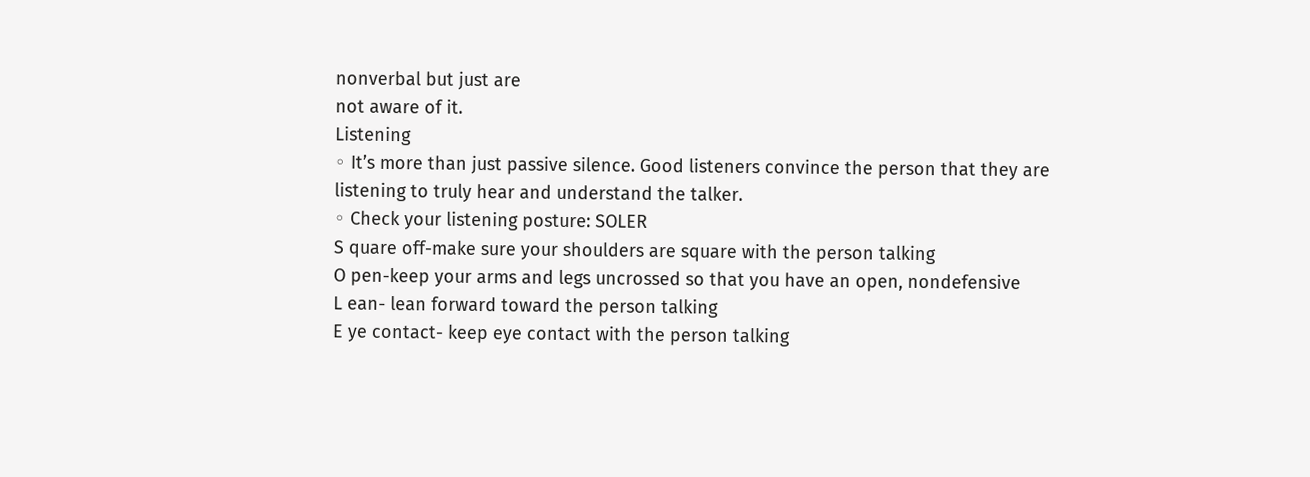nonverbal but just are
not aware of it.
Listening
◦ It’s more than just passive silence. Good listeners convince the person that they are
listening to truly hear and understand the talker.
◦ Check your listening posture: SOLER
S quare off-make sure your shoulders are square with the person talking
O pen-keep your arms and legs uncrossed so that you have an open, nondefensive
L ean- lean forward toward the person talking
E ye contact- keep eye contact with the person talking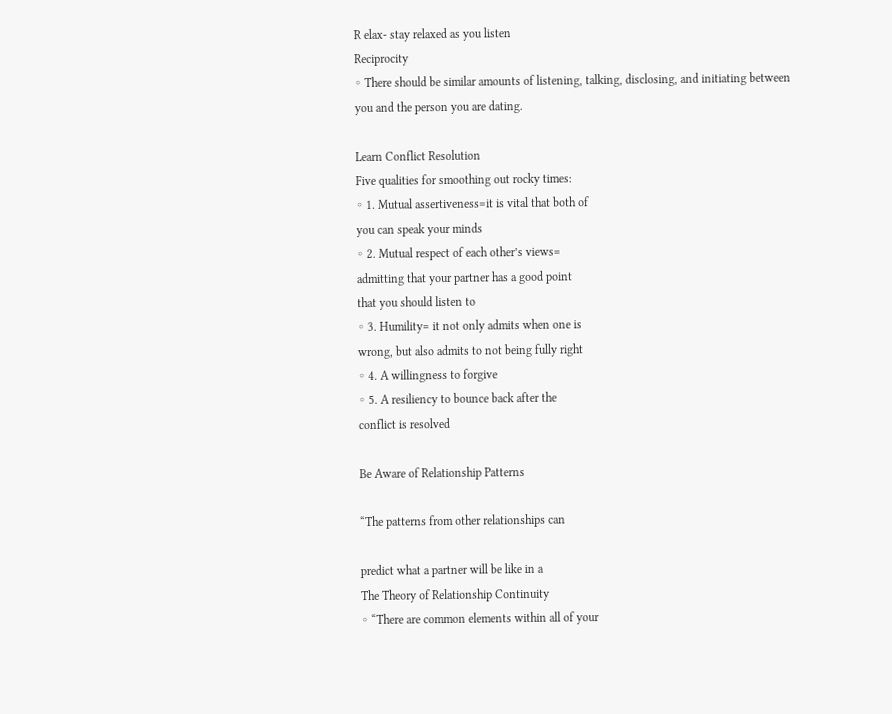R elax- stay relaxed as you listen
Reciprocity
◦ There should be similar amounts of listening, talking, disclosing, and initiating between
you and the person you are dating.

Learn Conflict Resolution
Five qualities for smoothing out rocky times:
◦ 1. Mutual assertiveness=it is vital that both of
you can speak your minds
◦ 2. Mutual respect of each other’s views=
admitting that your partner has a good point
that you should listen to
◦ 3. Humility= it not only admits when one is
wrong, but also admits to not being fully right
◦ 4. A willingness to forgive
◦ 5. A resiliency to bounce back after the
conflict is resolved

Be Aware of Relationship Patterns

“The patterns from other relationships can

predict what a partner will be like in a
The Theory of Relationship Continuity
◦ “There are common elements within all of your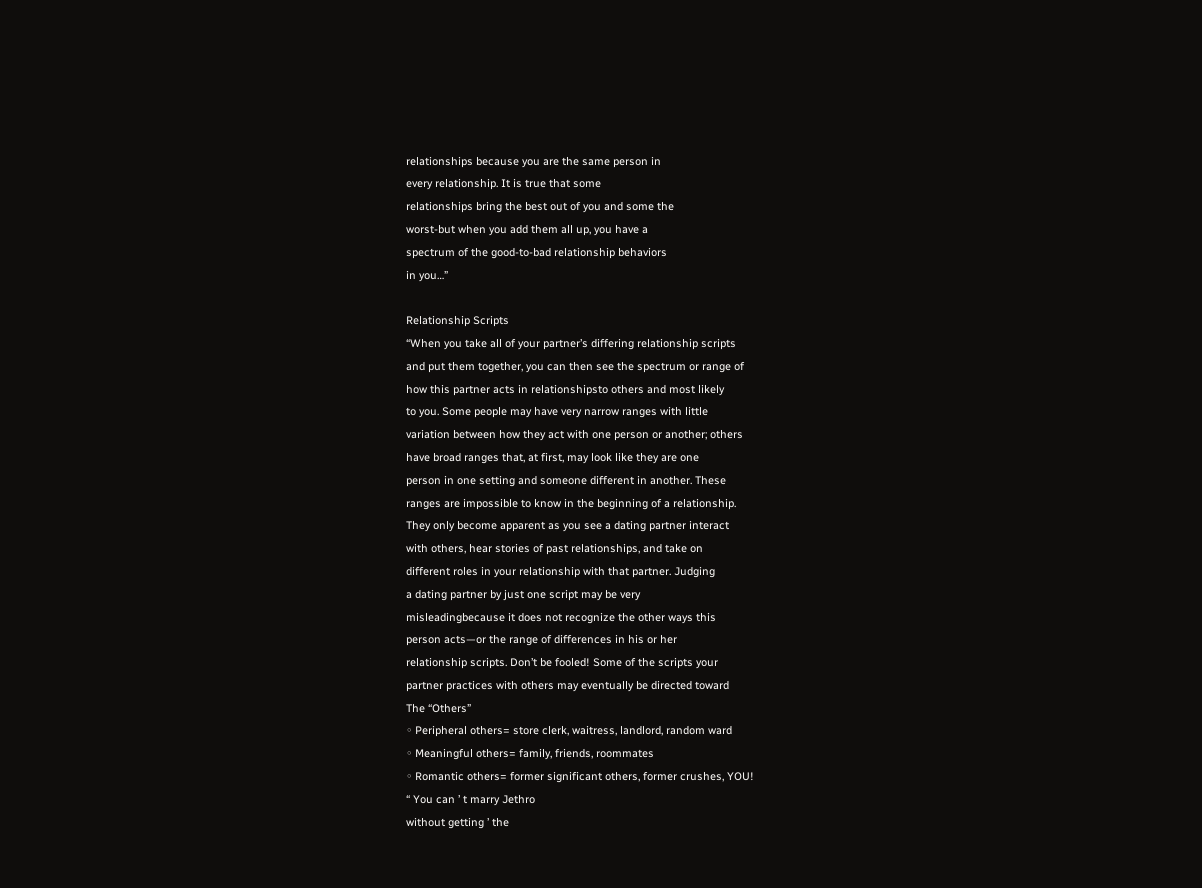relationships because you are the same person in
every relationship. It is true that some
relationships bring the best out of you and some the
worst-but when you add them all up, you have a
spectrum of the good-to-bad relationship behaviors
in you…”

Relationship Scripts
“When you take all of your partner’s differing relationship scripts
and put them together, you can then see the spectrum or range of
how this partner acts in relationshipsto others and most likely
to you. Some people may have very narrow ranges with little
variation between how they act with one person or another; others
have broad ranges that, at first, may look like they are one
person in one setting and someone different in another. These
ranges are impossible to know in the beginning of a relationship.
They only become apparent as you see a dating partner interact
with others, hear stories of past relationships, and take on
different roles in your relationship with that partner. Judging
a dating partner by just one script may be very
misleadingbecause it does not recognize the other ways this
person acts—or the range of differences in his or her
relationship scripts. Don’t be fooled! Some of the scripts your
partner practices with others may eventually be directed toward
The “Others”
◦ Peripheral others= store clerk, waitress, landlord, random ward
◦ Meaningful others= family, friends, roommates
◦ Romantic others= former significant others, former crushes, YOU!
“ You can ’ t marry Jethro
without getting ’ the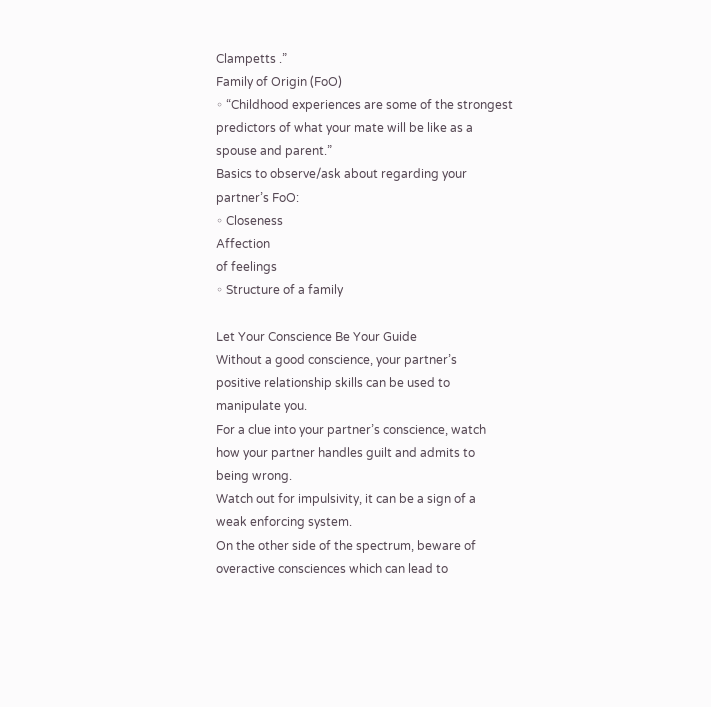Clampetts .”
Family of Origin (FoO)
◦ “Childhood experiences are some of the strongest
predictors of what your mate will be like as a
spouse and parent.”
Basics to observe/ask about regarding your
partner’s FoO:
◦ Closeness
Affection
of feelings
◦ Structure of a family

Let Your Conscience Be Your Guide
Without a good conscience, your partner’s
positive relationship skills can be used to
manipulate you.
For a clue into your partner’s conscience, watch
how your partner handles guilt and admits to
being wrong.
Watch out for impulsivity, it can be a sign of a
weak enforcing system.
On the other side of the spectrum, beware of
overactive consciences which can lead to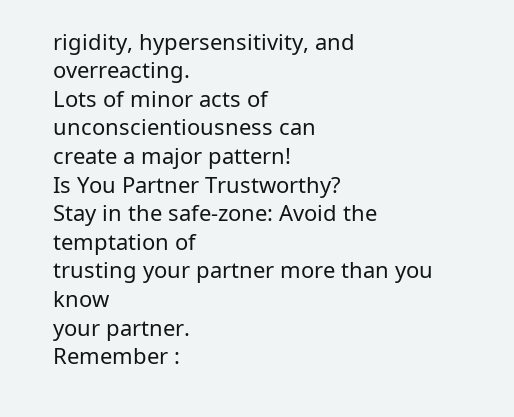rigidity, hypersensitivity, and overreacting.
Lots of minor acts of unconscientiousness can
create a major pattern!
Is You Partner Trustworthy?
Stay in the safe-zone: Avoid the temptation of
trusting your partner more than you know
your partner.
Remember :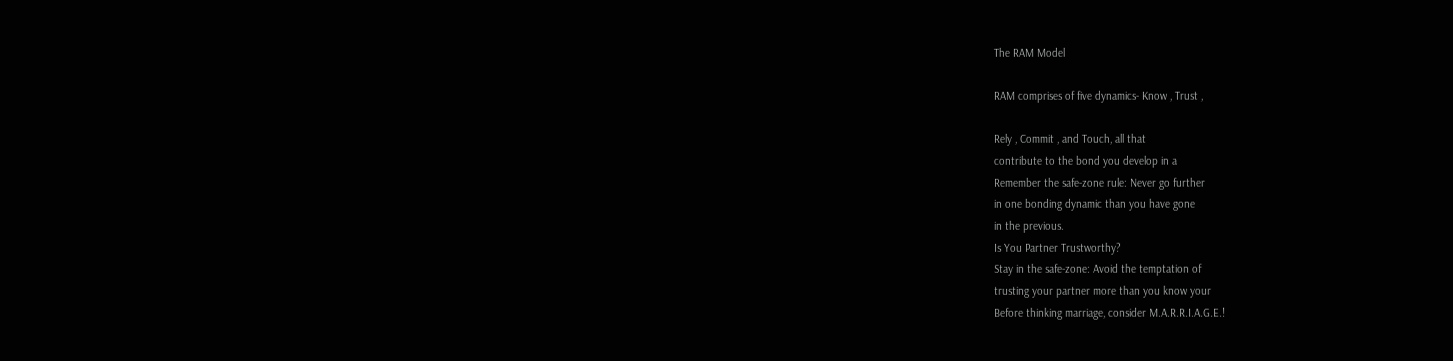The RAM Model

RAM comprises of five dynamics- Know , Trust ,

Rely , Commit , and Touch, all that
contribute to the bond you develop in a
Remember the safe-zone rule: Never go further
in one bonding dynamic than you have gone
in the previous.
Is You Partner Trustworthy?
Stay in the safe-zone: Avoid the temptation of
trusting your partner more than you know your
Before thinking marriage, consider M.A.R.R.I.A.G.E.!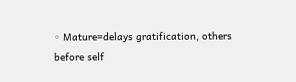◦ Mature=delays gratification, others before self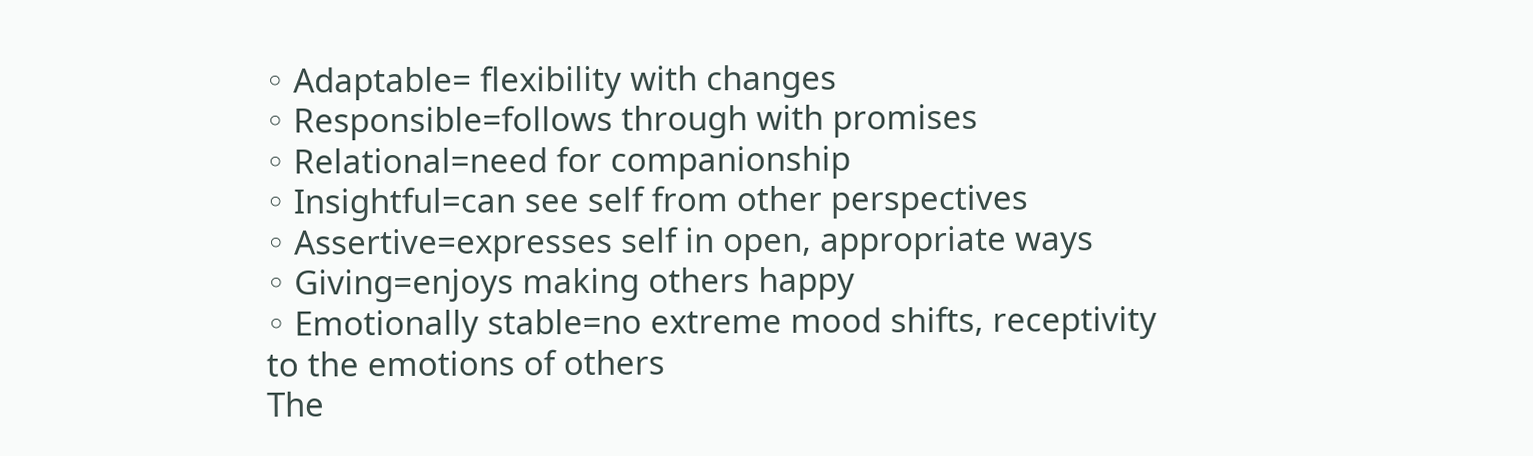◦ Adaptable= flexibility with changes
◦ Responsible=follows through with promises
◦ Relational=need for companionship
◦ Insightful=can see self from other perspectives
◦ Assertive=expresses self in open, appropriate ways
◦ Giving=enjoys making others happy
◦ Emotionally stable=no extreme mood shifts, receptivity
to the emotions of others
The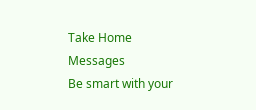Take Home Messages
Be smart with your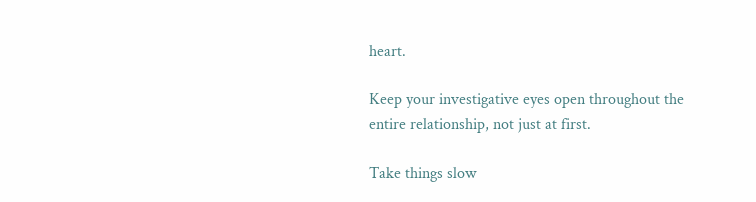heart.

Keep your investigative eyes open throughout the
entire relationship, not just at first.

Take things slow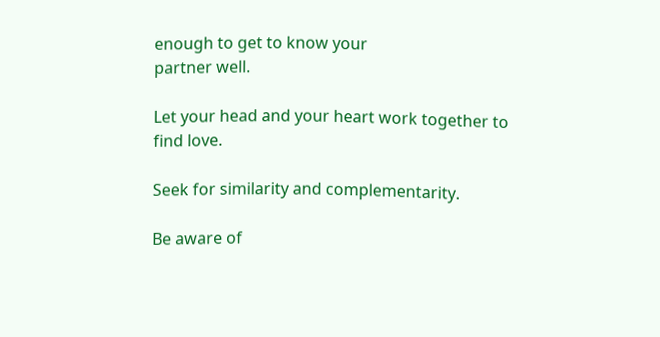enough to get to know your
partner well.

Let your head and your heart work together to
find love.

Seek for similarity and complementarity.

Be aware of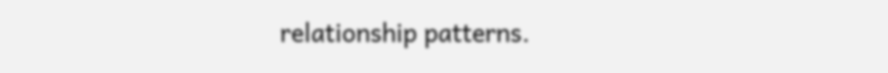relationship patterns.